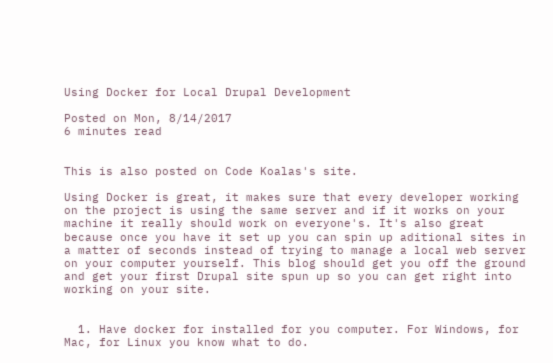Using Docker for Local Drupal Development

Posted on Mon, 8/14/2017
6 minutes read


This is also posted on Code Koalas's site.

Using Docker is great, it makes sure that every developer working on the project is using the same server and if it works on your machine it really should work on everyone's. It's also great because once you have it set up you can spin up aditional sites in a matter of seconds instead of trying to manage a local web server on your computer yourself. This blog should get you off the ground and get your first Drupal site spun up so you can get right into working on your site.


  1. Have docker for installed for you computer. For Windows, for Mac, for Linux you know what to do.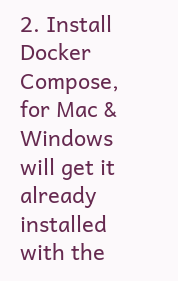2. Install Docker Compose, for Mac & Windows will get it already installed with the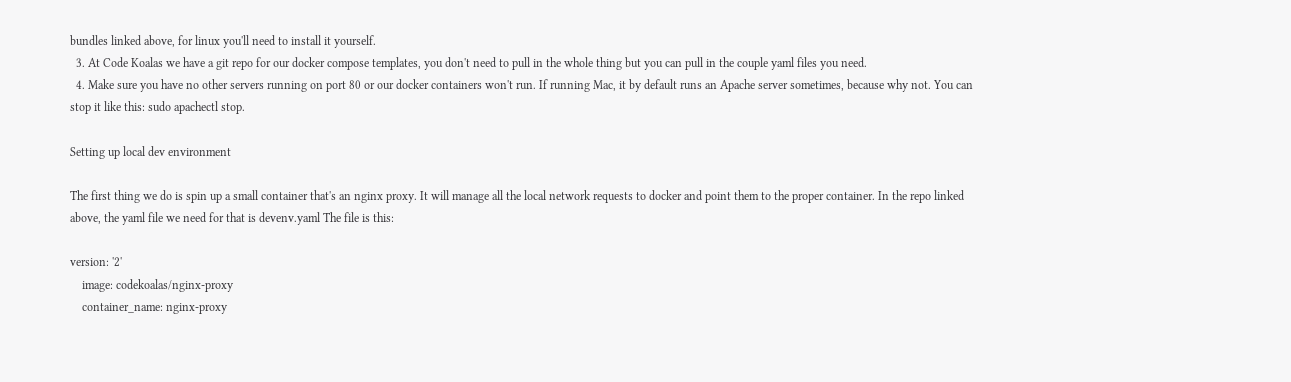bundles linked above, for linux you'll need to install it yourself.
  3. At Code Koalas we have a git repo for our docker compose templates, you don't need to pull in the whole thing but you can pull in the couple yaml files you need.
  4. Make sure you have no other servers running on port 80 or our docker containers won't run. If running Mac, it by default runs an Apache server sometimes, because why not. You can stop it like this: sudo apachectl stop.

Setting up local dev environment

The first thing we do is spin up a small container that's an nginx proxy. It will manage all the local network requests to docker and point them to the proper container. In the repo linked above, the yaml file we need for that is devenv.yaml The file is this:

version: '2'
    image: codekoalas/nginx-proxy
    container_name: nginx-proxy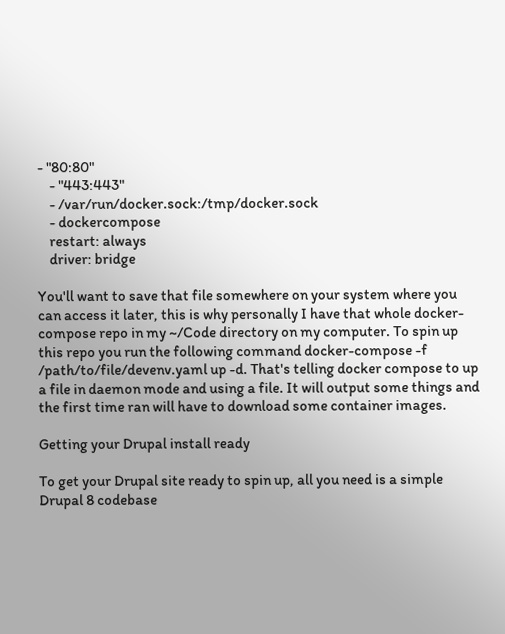- "80:80"
    - "443:443"
    - /var/run/docker.sock:/tmp/docker.sock
    - dockercompose
    restart: always
    driver: bridge

You'll want to save that file somewhere on your system where you can access it later, this is why personally I have that whole docker-compose repo in my ~/Code directory on my computer. To spin up this repo you run the following command docker-compose -f /path/to/file/devenv.yaml up -d. That's telling docker compose to up a file in daemon mode and using a file. It will output some things and the first time ran will have to download some container images.

Getting your Drupal install ready

To get your Drupal site ready to spin up, all you need is a simple Drupal 8 codebase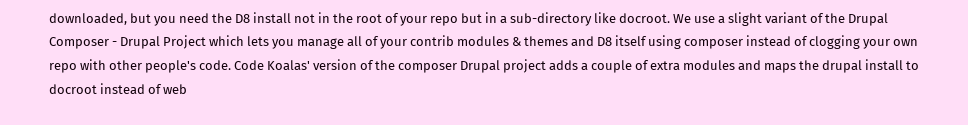downloaded, but you need the D8 install not in the root of your repo but in a sub-directory like docroot. We use a slight variant of the Drupal Composer - Drupal Project which lets you manage all of your contrib modules & themes and D8 itself using composer instead of clogging your own repo with other people's code. Code Koalas' version of the composer Drupal project adds a couple of extra modules and maps the drupal install to docroot instead of web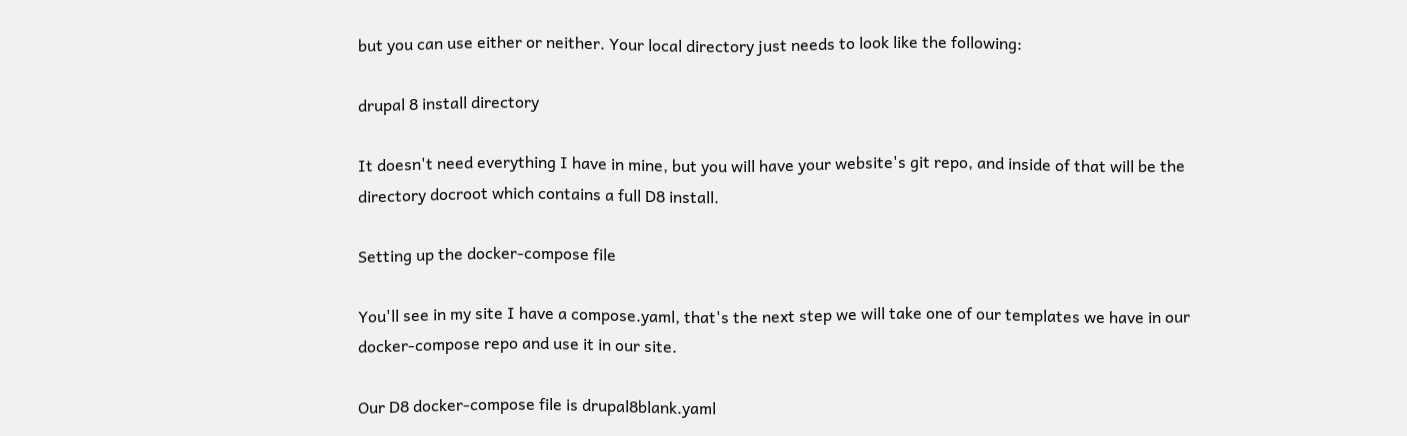but you can use either or neither. Your local directory just needs to look like the following:

drupal 8 install directory

It doesn't need everything I have in mine, but you will have your website's git repo, and inside of that will be the directory docroot which contains a full D8 install.

Setting up the docker-compose file

You'll see in my site I have a compose.yaml, that's the next step we will take one of our templates we have in our docker-compose repo and use it in our site.

Our D8 docker-compose file is drupal8blank.yaml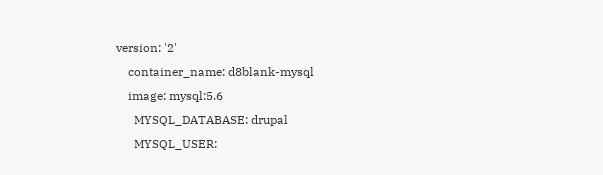version: '2'
    container_name: d8blank-mysql
    image: mysql:5.6
      MYSQL_DATABASE: drupal
      MYSQL_USER: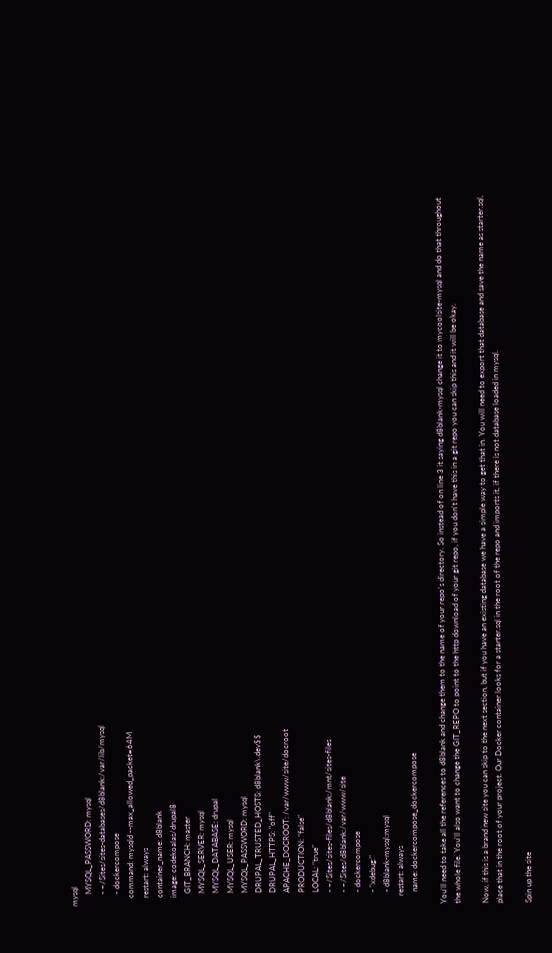mysql
      MYSQL_PASSWORD: mysql
      - ~/Sites/sites-databases/d8blank:/var/lib/mysql
      - dockercompose
    command: mysqld --max_allowed_packet=64M
    restart: always
    container_name: d8blank
    image: codekoalas/drupal8
      GIT_BRANCH: master
      MYSQL_SERVER: mysql
      MYSQL_DATABASE: drupal
      MYSQL_USER: mysql
      MYSQL_PASSWORD: mysql
      DRUPAL_TRUSTED_HOSTS: d8blank\.dev$$
      DRUPAL_HTTPS: "off"
      APACHE_DOCROOT: /var/www/site/docroot
      PRODUCTION: "false"
      LOCAL: "true"
      - ~/Sites/sites-files/d8blank:/mnt/sites-files
      - ~/Sites/d8blank:/var/www/site
      - dockercompose
      - "xdebug:"
      - d8blank-mysql:mysql
    restart: always
      name: dockercompose_dockercompose

You'll need to take all the references to d8blank and change them to the name of your repo's directory. So instead of on line 3 it saying d8blank-mysql change it to mycoolsite-mysql and do that throughout the whole file. You'll also want to change the GIT_REPO to point to the http download of your git repo, if you don't have this in a git repo you can skip this and it will be okay.

Now, if this is a brand new site you can skip to the next section, but if you have an existing database we have a simple way to get that in. You will need to export that database and save the name as starter.sql, place that in the root of your project. Our Docker container looks for a starter.sql in the root of the repo and imports it, if there is not database loaded in mysql.

Spin up the site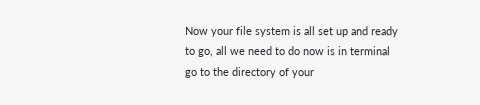Now your file system is all set up and ready to go, all we need to do now is in terminal go to the directory of your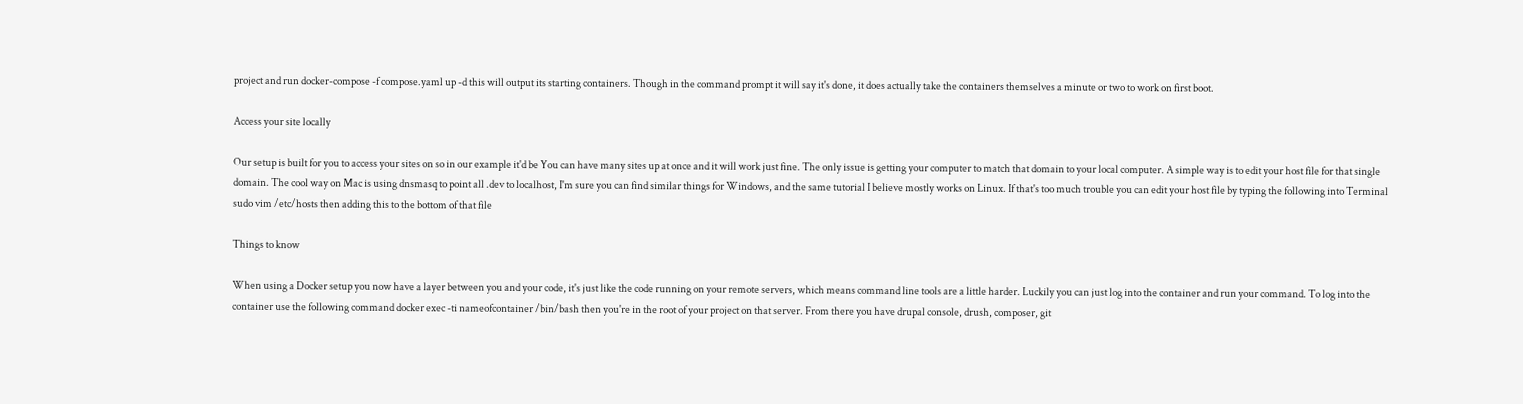project and run docker-compose -f compose.yaml up -d this will output its starting containers. Though in the command prompt it will say it's done, it does actually take the containers themselves a minute or two to work on first boot.

Access your site locally

Our setup is built for you to access your sites on so in our example it'd be You can have many sites up at once and it will work just fine. The only issue is getting your computer to match that domain to your local computer. A simple way is to edit your host file for that single domain. The cool way on Mac is using dnsmasq to point all .dev to localhost, I'm sure you can find similar things for Windows, and the same tutorial I believe mostly works on Linux. If that's too much trouble you can edit your host file by typing the following into Terminal sudo vim /etc/hosts then adding this to the bottom of that file

Things to know

When using a Docker setup you now have a layer between you and your code, it's just like the code running on your remote servers, which means command line tools are a little harder. Luckily you can just log into the container and run your command. To log into the container use the following command docker exec -ti nameofcontainer /bin/bash then you're in the root of your project on that server. From there you have drupal console, drush, composer, git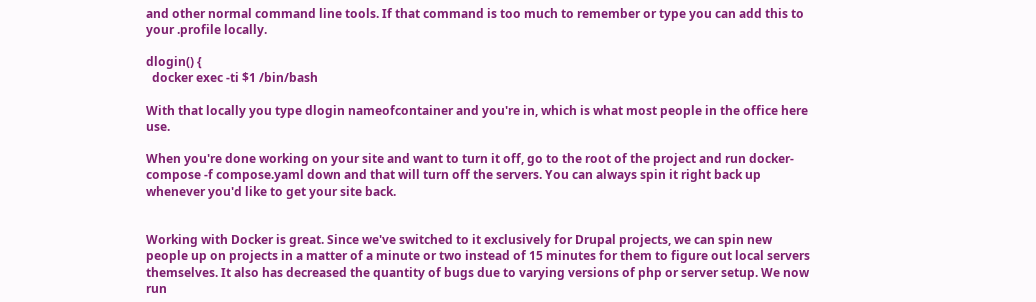and other normal command line tools. If that command is too much to remember or type you can add this to your .profile locally.

dlogin() {
  docker exec -ti $1 /bin/bash

With that locally you type dlogin nameofcontainer and you're in, which is what most people in the office here use.

When you're done working on your site and want to turn it off, go to the root of the project and run docker-compose -f compose.yaml down and that will turn off the servers. You can always spin it right back up whenever you'd like to get your site back.


Working with Docker is great. Since we've switched to it exclusively for Drupal projects, we can spin new people up on projects in a matter of a minute or two instead of 15 minutes for them to figure out local servers themselves. It also has decreased the quantity of bugs due to varying versions of php or server setup. We now run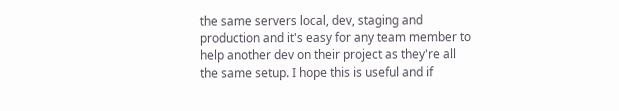the same servers local, dev, staging and production and it's easy for any team member to help another dev on their project as they're all the same setup. I hope this is useful and if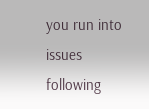you run into issues following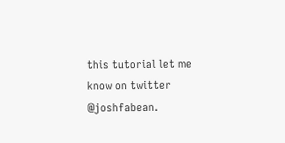this tutorial let me know on twitter @joshfabean.